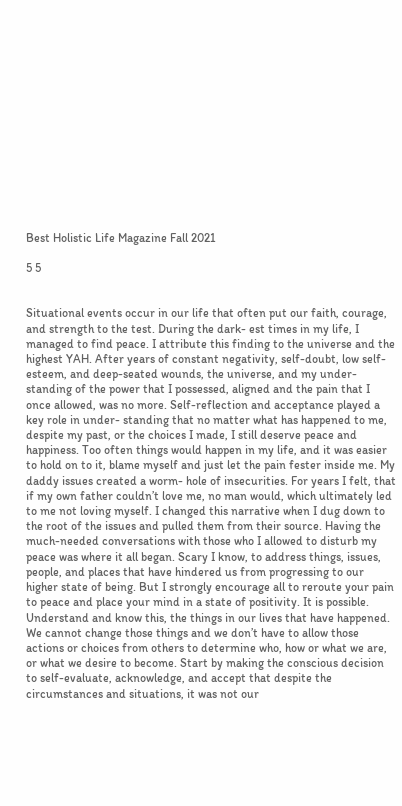Best Holistic Life Magazine Fall 2021

5 5


Situational events occur in our life that often put our faith, courage, and strength to the test. During the dark- est times in my life, I managed to find peace. I attribute this finding to the universe and the highest YAH. After years of constant negativity, self-doubt, low self-esteem, and deep-seated wounds, the universe, and my under- standing of the power that I possessed, aligned and the pain that I once allowed, was no more. Self-reflection and acceptance played a key role in under- standing that no matter what has happened to me, despite my past, or the choices I made, I still deserve peace and happiness. Too often things would happen in my life, and it was easier to hold on to it, blame myself and just let the pain fester inside me. My daddy issues created a worm- hole of insecurities. For years I felt, that if my own father couldn’t love me, no man would, which ultimately led to me not loving myself. I changed this narrative when I dug down to the root of the issues and pulled them from their source. Having the much-needed conversations with those who I allowed to disturb my peace was where it all began. Scary I know, to address things, issues, people, and places that have hindered us from progressing to our higher state of being. But I strongly encourage all to reroute your pain to peace and place your mind in a state of positivity. It is possible. Understand and know this, the things in our lives that have happened. We cannot change those things and we don’t have to allow those actions or choices from others to determine who, how or what we are, or what we desire to become. Start by making the conscious decision to self-evaluate, acknowledge, and accept that despite the circumstances and situations, it was not our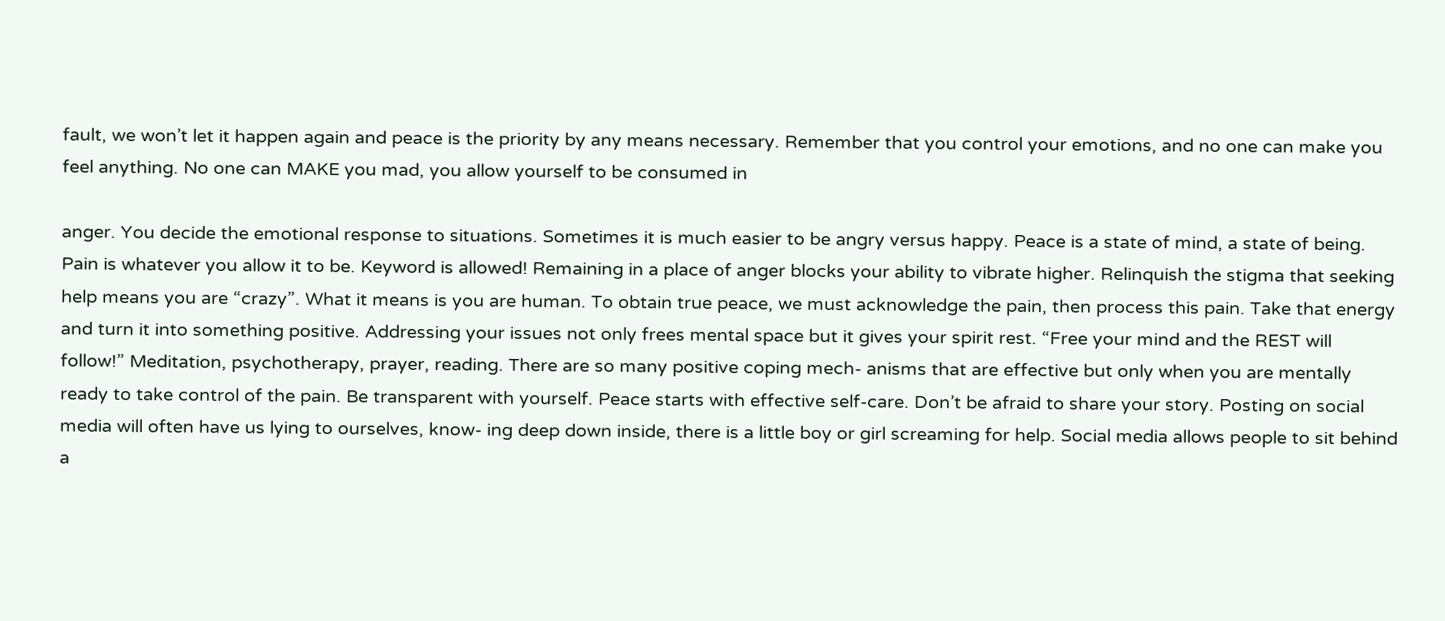fault, we won’t let it happen again and peace is the priority by any means necessary. Remember that you control your emotions, and no one can make you feel anything. No one can MAKE you mad, you allow yourself to be consumed in

anger. You decide the emotional response to situations. Sometimes it is much easier to be angry versus happy. Peace is a state of mind, a state of being. Pain is whatever you allow it to be. Keyword is allowed! Remaining in a place of anger blocks your ability to vibrate higher. Relinquish the stigma that seeking help means you are “crazy”. What it means is you are human. To obtain true peace, we must acknowledge the pain, then process this pain. Take that energy and turn it into something positive. Addressing your issues not only frees mental space but it gives your spirit rest. “Free your mind and the REST will follow!” Meditation, psychotherapy, prayer, reading. There are so many positive coping mech- anisms that are effective but only when you are mentally ready to take control of the pain. Be transparent with yourself. Peace starts with effective self-care. Don’t be afraid to share your story. Posting on social media will often have us lying to ourselves, know- ing deep down inside, there is a little boy or girl screaming for help. Social media allows people to sit behind a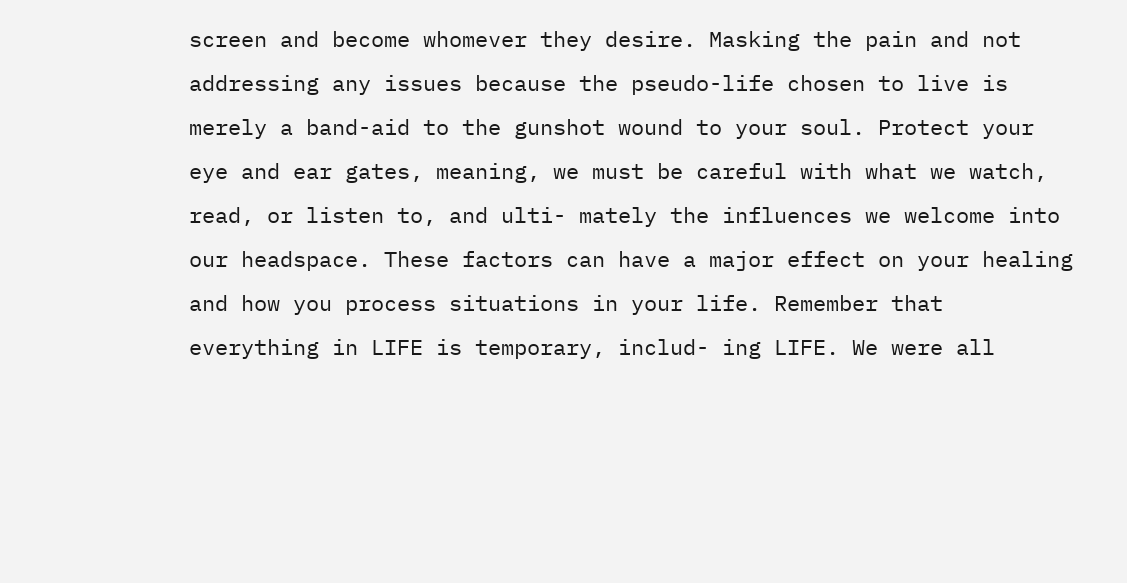screen and become whomever they desire. Masking the pain and not addressing any issues because the pseudo-life chosen to live is merely a band-aid to the gunshot wound to your soul. Protect your eye and ear gates, meaning, we must be careful with what we watch, read, or listen to, and ulti- mately the influences we welcome into our headspace. These factors can have a major effect on your healing and how you process situations in your life. Remember that everything in LIFE is temporary, includ- ing LIFE. We were all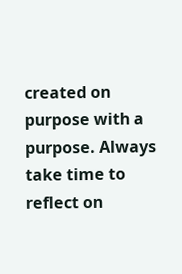created on purpose with a purpose. Always take time to reflect on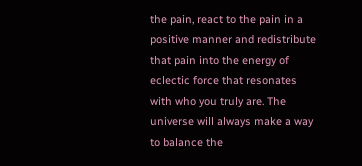the pain, react to the pain in a positive manner and redistribute that pain into the energy of eclectic force that resonates with who you truly are. The universe will always make a way to balance the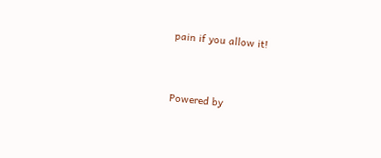pain if you allow it!


Powered by